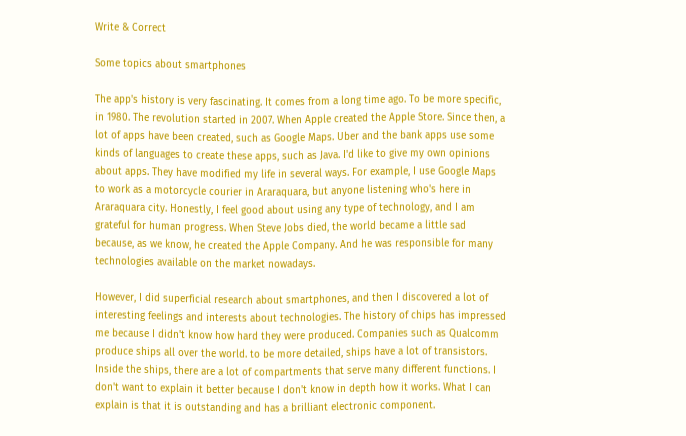Write & Correct

Some topics about smartphones

The app's history is very fascinating. It comes from a long time ago. To be more specific, in 1980. The revolution started in 2007. When Apple created the Apple Store. Since then, a lot of apps have been created, such as Google Maps. Uber and the bank apps use some kinds of languages to create these apps, such as Java. I'd like to give my own opinions about apps. They have modified my life in several ways. For example, I use Google Maps to work as a motorcycle courier in Araraquara, but anyone listening who's here in Araraquara city. Honestly, I feel good about using any type of technology, and I am grateful for human progress. When Steve Jobs died, the world became a little sad because, as we know, he created the Apple Company. And he was responsible for many technologies available on the market nowadays.

However, I did superficial research about smartphones, and then I discovered a lot of interesting feelings and interests about technologies. The history of chips has impressed me because I didn't know how hard they were produced. Companies such as Qualcomm produce ships all over the world. to be more detailed, ships have a lot of transistors. Inside the ships, there are a lot of compartments that serve many different functions. I don't want to explain it better because I don't know in depth how it works. What I can explain is that it is outstanding and has a brilliant electronic component.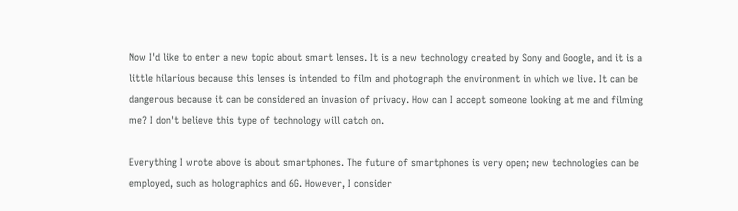Now I'd like to enter a new topic about smart lenses. It is a new technology created by Sony and Google, and it is a little hilarious because this lenses is intended to film and photograph the environment in which we live. It can be dangerous because it can be considered an invasion of privacy. How can I accept someone looking at me and filming me? I don't believe this type of technology will catch on.

Everything I wrote above is about smartphones. The future of smartphones is very open; new technologies can be employed, such as holographics and 6G. However, I consider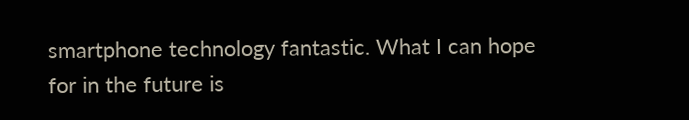smartphone technology fantastic. What I can hope for in the future is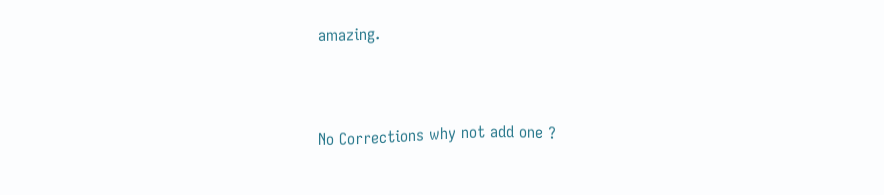amazing.



No Corrections why not add one ?